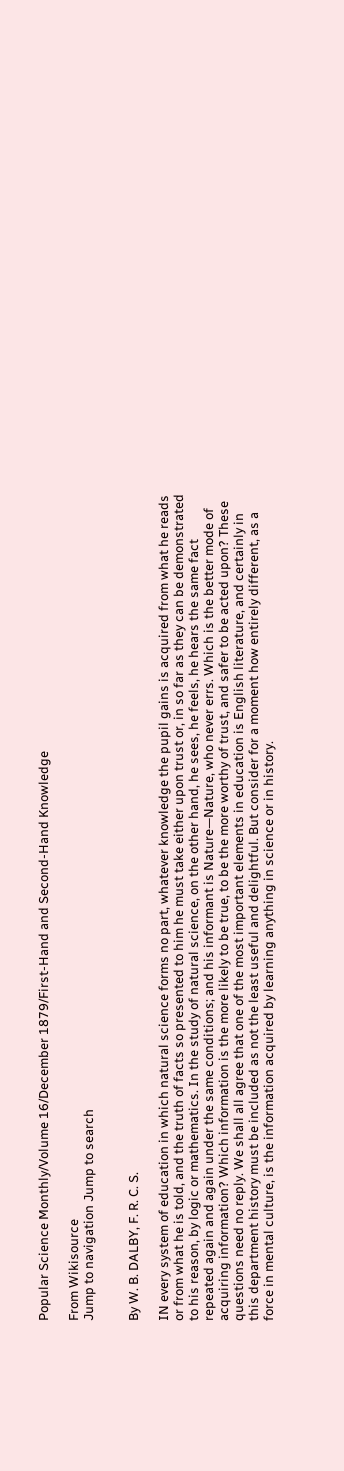Popular Science Monthly/Volume 16/December 1879/First-Hand and Second-Hand Knowledge

From Wikisource
Jump to navigation Jump to search


By W. B. DALBY, F. R. C. S.

IN every system of education in which natural science forms no part, whatever knowledge the pupil gains is acquired from what he reads or from what he is told, and the truth of facts so presented to him he must take either upon trust or, in so far as they can be demonstrated to his reason, by logic or mathematics. In the study of natural science, on the other hand, he sees, he feels, he hears the same fact repeated again and again under the same conditions; and his informant is Nature—Nature, who never errs. Which is the better mode of acquiring information? Which information is the more likely to be true, to be the more worthy of trust, and safer to be acted upon? These questions need no reply. We shall all agree that one of the most important elements in education is English literature, and certainly in this department history must be included as not the least useful and delightful. But consider for a moment how entirely different, as a force in mental culture, is the information acquired by learning anything in science or in history.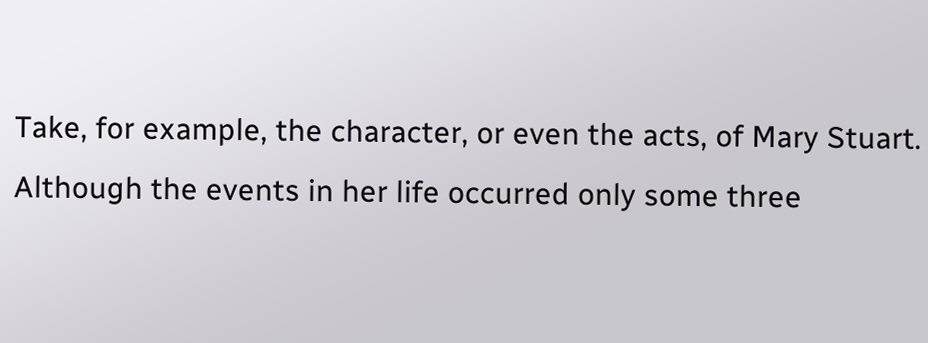Take, for example, the character, or even the acts, of Mary Stuart. Although the events in her life occurred only some three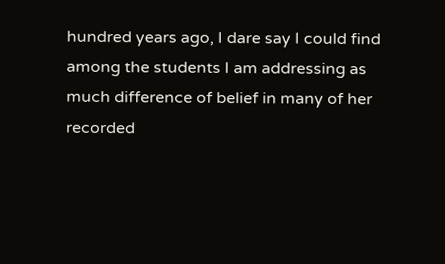hundred years ago, I dare say I could find among the students I am addressing as much difference of belief in many of her recorded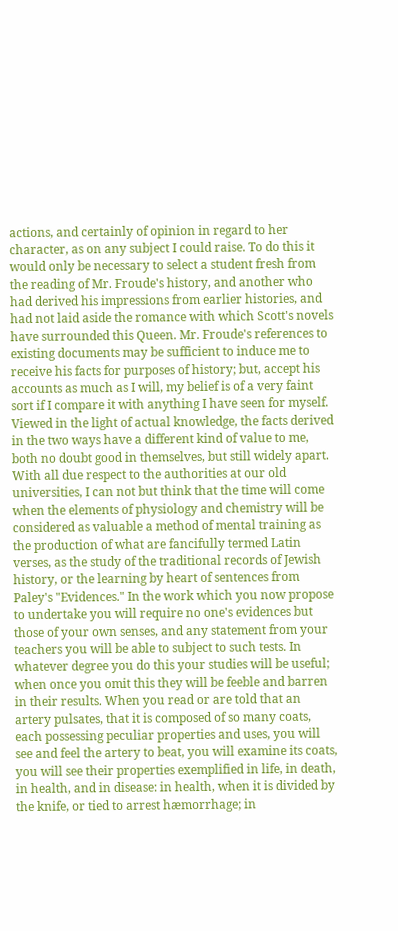actions, and certainly of opinion in regard to her character, as on any subject I could raise. To do this it would only be necessary to select a student fresh from the reading of Mr. Froude's history, and another who had derived his impressions from earlier histories, and had not laid aside the romance with which Scott's novels have surrounded this Queen. Mr. Froude's references to existing documents may be sufficient to induce me to receive his facts for purposes of history; but, accept his accounts as much as I will, my belief is of a very faint sort if I compare it with anything I have seen for myself. Viewed in the light of actual knowledge, the facts derived in the two ways have a different kind of value to me, both no doubt good in themselves, but still widely apart. With all due respect to the authorities at our old universities, I can not but think that the time will come when the elements of physiology and chemistry will be considered as valuable a method of mental training as the production of what are fancifully termed Latin verses, as the study of the traditional records of Jewish history, or the learning by heart of sentences from Paley's "Evidences." In the work which you now propose to undertake you will require no one's evidences but those of your own senses, and any statement from your teachers you will be able to subject to such tests. In whatever degree you do this your studies will be useful; when once you omit this they will be feeble and barren in their results. When you read or are told that an artery pulsates, that it is composed of so many coats, each possessing peculiar properties and uses, you will see and feel the artery to beat, you will examine its coats, you will see their properties exemplified in life, in death, in health, and in disease: in health, when it is divided by the knife, or tied to arrest hæmorrhage; in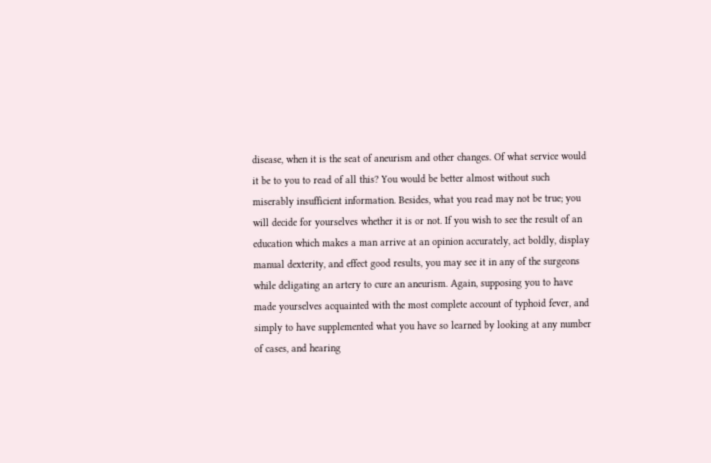disease, when it is the seat of aneurism and other changes. Of what service would it be to you to read of all this? You would be better almost without such miserably insufficient information. Besides, what you read may not be true; you will decide for yourselves whether it is or not. If you wish to see the result of an education which makes a man arrive at an opinion accurately, act boldly, display manual dexterity, and effect good results, you may see it in any of the surgeons while deligating an artery to cure an aneurism. Again, supposing you to have made yourselves acquainted with the most complete account of typhoid fever, and simply to have supplemented what you have so learned by looking at any number of cases, and hearing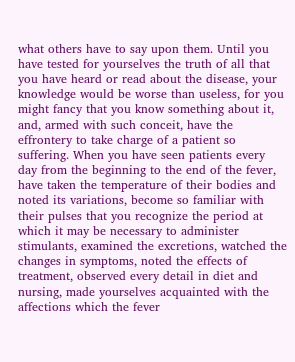what others have to say upon them. Until you have tested for yourselves the truth of all that you have heard or read about the disease, your knowledge would be worse than useless, for you might fancy that you know something about it, and, armed with such conceit, have the effrontery to take charge of a patient so suffering. When you have seen patients every day from the beginning to the end of the fever, have taken the temperature of their bodies and noted its variations, become so familiar with their pulses that you recognize the period at which it may be necessary to administer stimulants, examined the excretions, watched the changes in symptoms, noted the effects of treatment, observed every detail in diet and nursing, made yourselves acquainted with the affections which the fever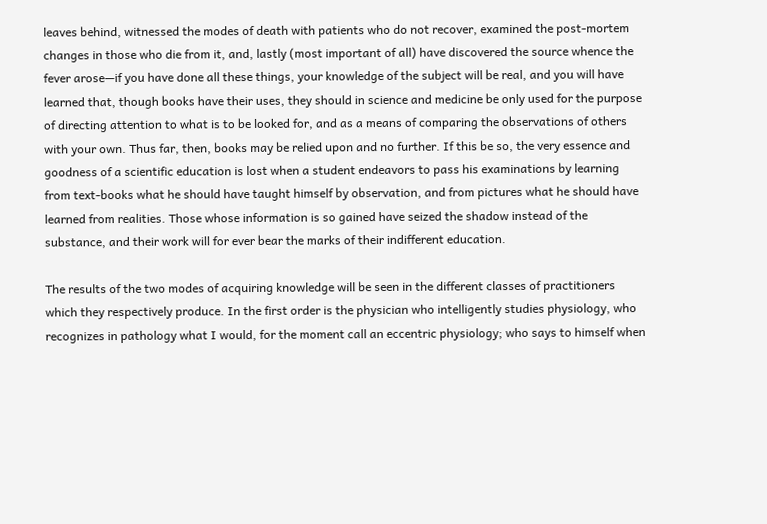leaves behind, witnessed the modes of death with patients who do not recover, examined the post-mortem changes in those who die from it, and, lastly (most important of all) have discovered the source whence the fever arose—if you have done all these things, your knowledge of the subject will be real, and you will have learned that, though books have their uses, they should in science and medicine be only used for the purpose of directing attention to what is to be looked for, and as a means of comparing the observations of others with your own. Thus far, then, books may be relied upon and no further. If this be so, the very essence and goodness of a scientific education is lost when a student endeavors to pass his examinations by learning from text-books what he should have taught himself by observation, and from pictures what he should have learned from realities. Those whose information is so gained have seized the shadow instead of the substance, and their work will for ever bear the marks of their indifferent education.

The results of the two modes of acquiring knowledge will be seen in the different classes of practitioners which they respectively produce. In the first order is the physician who intelligently studies physiology, who recognizes in pathology what I would, for the moment call an eccentric physiology; who says to himself when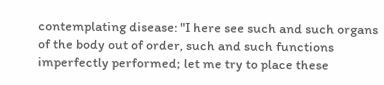contemplating disease: "I here see such and such organs of the body out of order, such and such functions imperfectly performed; let me try to place these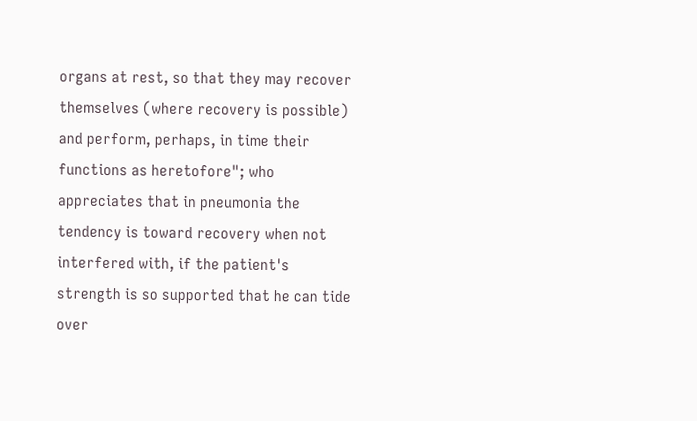organs at rest, so that they may recover themselves (where recovery is possible) and perform, perhaps, in time their functions as heretofore"; who appreciates that in pneumonia the tendency is toward recovery when not interfered with, if the patient's strength is so supported that he can tide over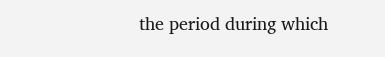the period during which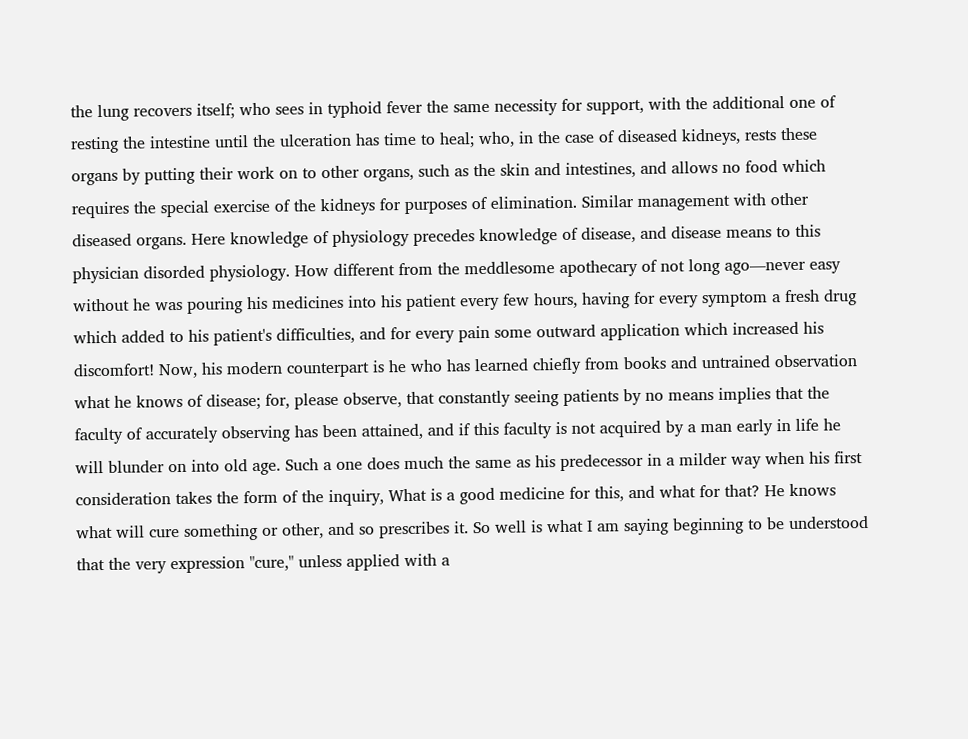the lung recovers itself; who sees in typhoid fever the same necessity for support, with the additional one of resting the intestine until the ulceration has time to heal; who, in the case of diseased kidneys, rests these organs by putting their work on to other organs, such as the skin and intestines, and allows no food which requires the special exercise of the kidneys for purposes of elimination. Similar management with other diseased organs. Here knowledge of physiology precedes knowledge of disease, and disease means to this physician disorded physiology. How different from the meddlesome apothecary of not long ago—never easy without he was pouring his medicines into his patient every few hours, having for every symptom a fresh drug which added to his patient's difficulties, and for every pain some outward application which increased his discomfort! Now, his modern counterpart is he who has learned chiefly from books and untrained observation what he knows of disease; for, please observe, that constantly seeing patients by no means implies that the faculty of accurately observing has been attained, and if this faculty is not acquired by a man early in life he will blunder on into old age. Such a one does much the same as his predecessor in a milder way when his first consideration takes the form of the inquiry, What is a good medicine for this, and what for that? He knows what will cure something or other, and so prescribes it. So well is what I am saying beginning to be understood that the very expression "cure," unless applied with a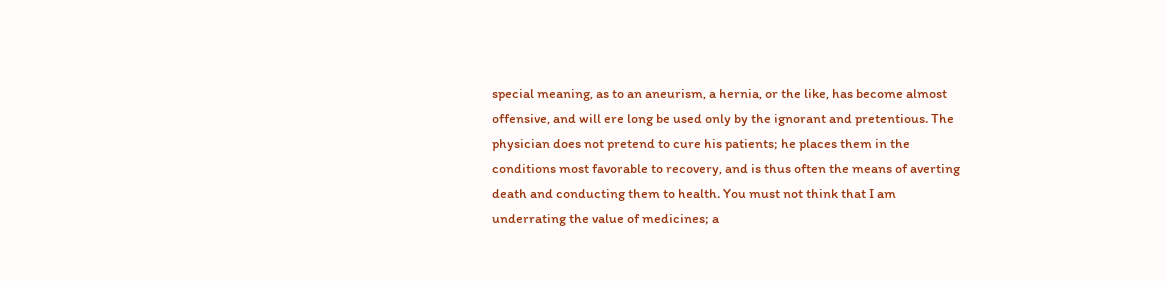special meaning, as to an aneurism, a hernia, or the like, has become almost offensive, and will ere long be used only by the ignorant and pretentious. The physician does not pretend to cure his patients; he places them in the conditions most favorable to recovery, and is thus often the means of averting death and conducting them to health. You must not think that I am underrating the value of medicines; a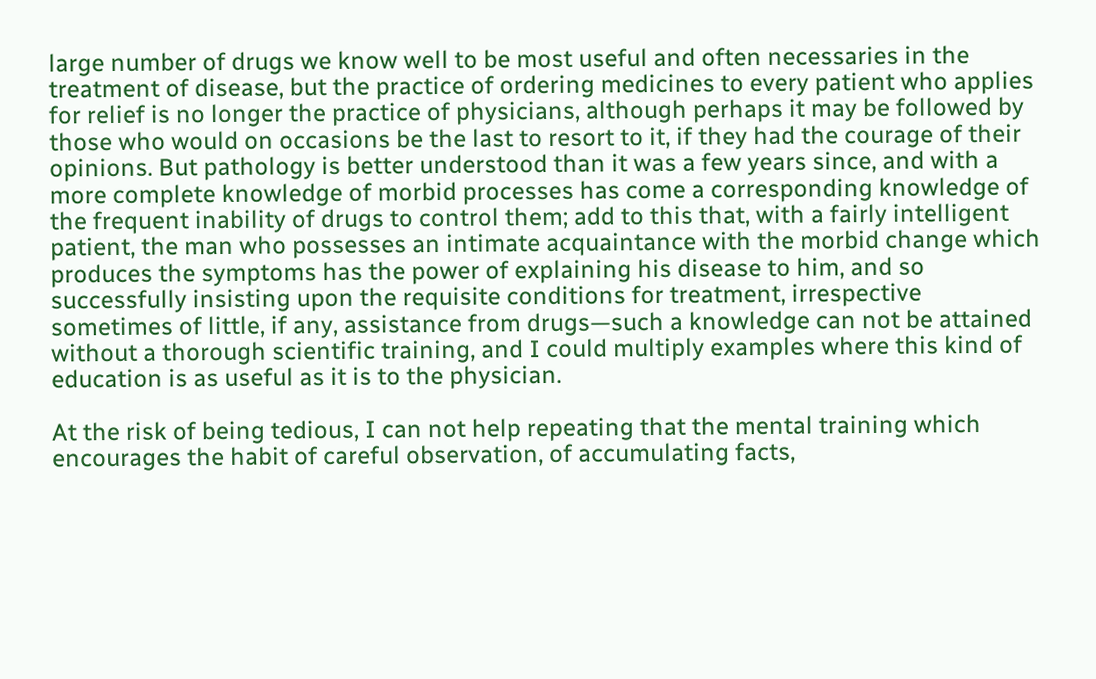large number of drugs we know well to be most useful and often necessaries in the treatment of disease, but the practice of ordering medicines to every patient who applies for relief is no longer the practice of physicians, although perhaps it may be followed by those who would on occasions be the last to resort to it, if they had the courage of their opinions. But pathology is better understood than it was a few years since, and with a more complete knowledge of morbid processes has come a corresponding knowledge of the frequent inability of drugs to control them; add to this that, with a fairly intelligent patient, the man who possesses an intimate acquaintance with the morbid change which produces the symptoms has the power of explaining his disease to him, and so successfully insisting upon the requisite conditions for treatment, irrespective sometimes of little, if any, assistance from drugs—such a knowledge can not be attained without a thorough scientific training, and I could multiply examples where this kind of education is as useful as it is to the physician.

At the risk of being tedious, I can not help repeating that the mental training which encourages the habit of careful observation, of accumulating facts,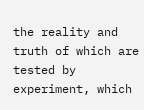the reality and truth of which are tested by experiment, which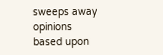sweeps away opinions based upon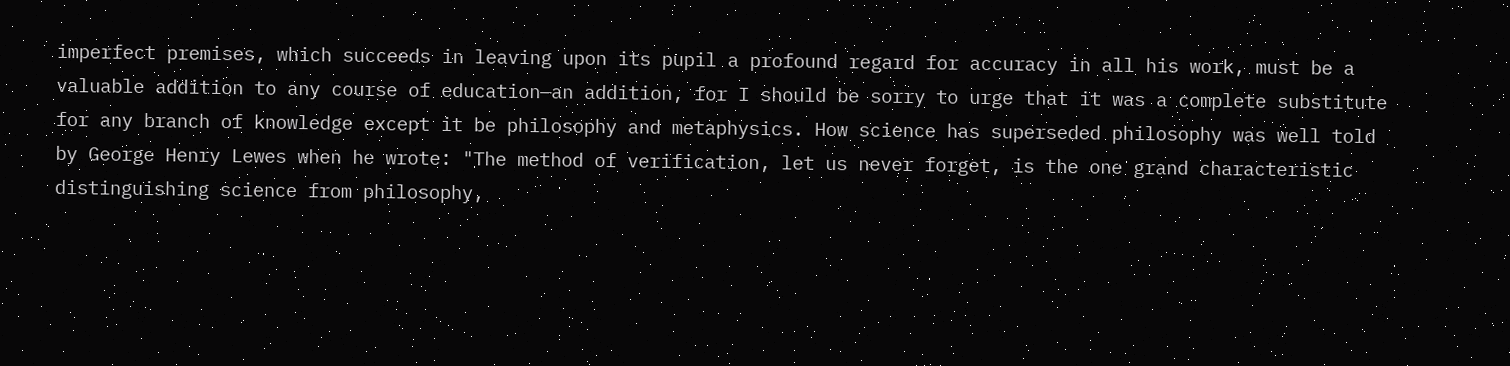imperfect premises, which succeeds in leaving upon its pupil a profound regard for accuracy in all his work, must be a valuable addition to any course of education—an addition, for I should be sorry to urge that it was a complete substitute for any branch of knowledge except it be philosophy and metaphysics. How science has superseded philosophy was well told by George Henry Lewes when he wrote: "The method of verification, let us never forget, is the one grand characteristic distinguishing science from philosophy,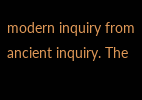modern inquiry from ancient inquiry. The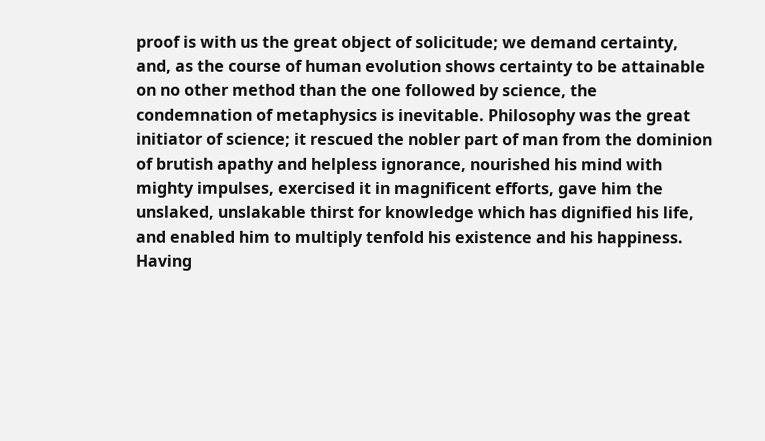proof is with us the great object of solicitude; we demand certainty, and, as the course of human evolution shows certainty to be attainable on no other method than the one followed by science, the condemnation of metaphysics is inevitable. Philosophy was the great initiator of science; it rescued the nobler part of man from the dominion of brutish apathy and helpless ignorance, nourished his mind with mighty impulses, exercised it in magnificent efforts, gave him the unslaked, unslakable thirst for knowledge which has dignified his life, and enabled him to multiply tenfold his existence and his happiness. Having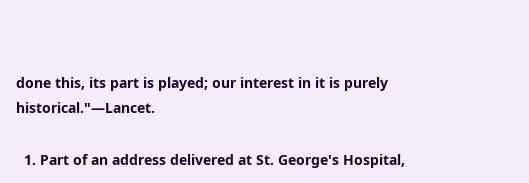done this, its part is played; our interest in it is purely historical."—Lancet.

  1. Part of an address delivered at St. George's Hospital,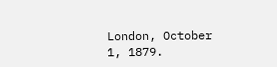London, October 1, 1879.